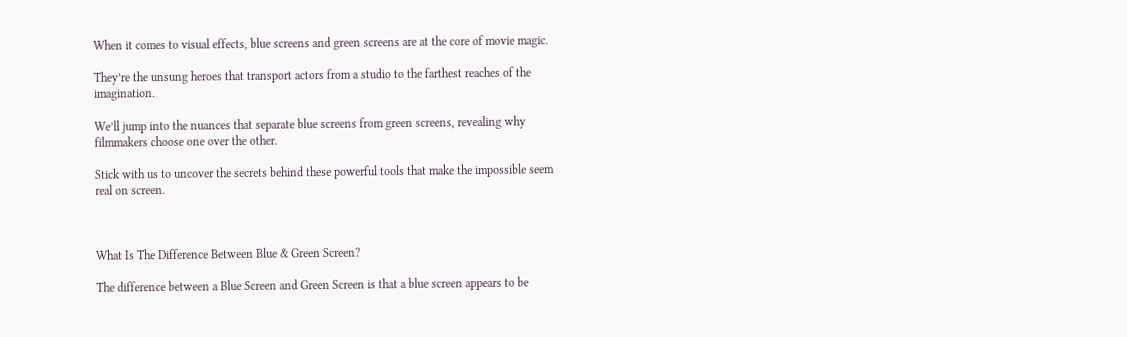When it comes to visual effects, blue screens and green screens are at the core of movie magic.

They’re the unsung heroes that transport actors from a studio to the farthest reaches of the imagination.

We’ll jump into the nuances that separate blue screens from green screens, revealing why filmmakers choose one over the other.

Stick with us to uncover the secrets behind these powerful tools that make the impossible seem real on screen.



What Is The Difference Between Blue & Green Screen?

The difference between a Blue Screen and Green Screen is that a blue screen appears to be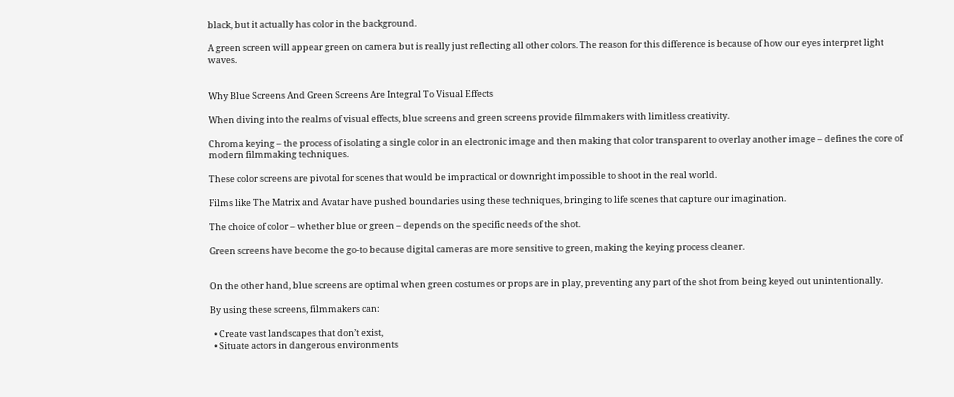black, but it actually has color in the background.

A green screen will appear green on camera but is really just reflecting all other colors. The reason for this difference is because of how our eyes interpret light waves.


Why Blue Screens And Green Screens Are Integral To Visual Effects

When diving into the realms of visual effects, blue screens and green screens provide filmmakers with limitless creativity.

Chroma keying – the process of isolating a single color in an electronic image and then making that color transparent to overlay another image – defines the core of modern filmmaking techniques.

These color screens are pivotal for scenes that would be impractical or downright impossible to shoot in the real world.

Films like The Matrix and Avatar have pushed boundaries using these techniques, bringing to life scenes that capture our imagination.

The choice of color – whether blue or green – depends on the specific needs of the shot.

Green screens have become the go-to because digital cameras are more sensitive to green, making the keying process cleaner.


On the other hand, blue screens are optimal when green costumes or props are in play, preventing any part of the shot from being keyed out unintentionally.

By using these screens, filmmakers can:

  • Create vast landscapes that don’t exist,
  • Situate actors in dangerous environments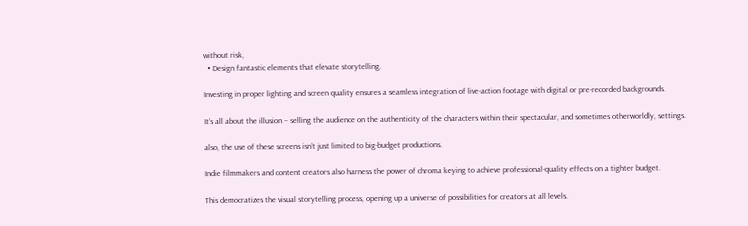without risk,
  • Design fantastic elements that elevate storytelling.

Investing in proper lighting and screen quality ensures a seamless integration of live-action footage with digital or pre-recorded backgrounds.

It’s all about the illusion – selling the audience on the authenticity of the characters within their spectacular, and sometimes otherworldly, settings.

also, the use of these screens isn’t just limited to big-budget productions.

Indie filmmakers and content creators also harness the power of chroma keying to achieve professional-quality effects on a tighter budget.

This democratizes the visual storytelling process, opening up a universe of possibilities for creators at all levels.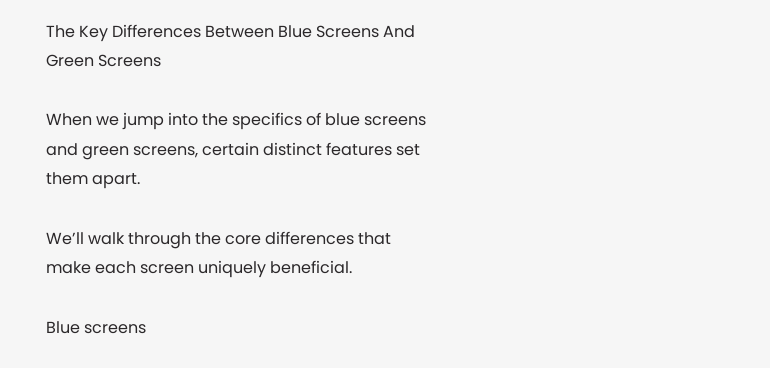The Key Differences Between Blue Screens And Green Screens

When we jump into the specifics of blue screens and green screens, certain distinct features set them apart.

We’ll walk through the core differences that make each screen uniquely beneficial.

Blue screens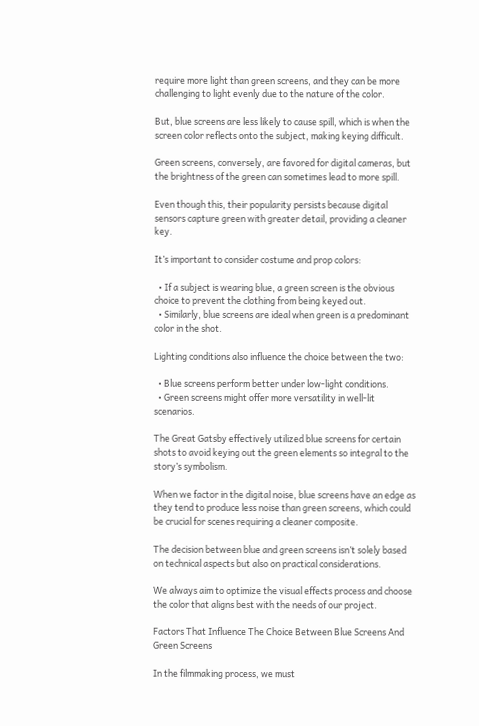require more light than green screens, and they can be more challenging to light evenly due to the nature of the color.

But, blue screens are less likely to cause spill, which is when the screen color reflects onto the subject, making keying difficult.

Green screens, conversely, are favored for digital cameras, but the brightness of the green can sometimes lead to more spill.

Even though this, their popularity persists because digital sensors capture green with greater detail, providing a cleaner key.

It’s important to consider costume and prop colors:

  • If a subject is wearing blue, a green screen is the obvious choice to prevent the clothing from being keyed out.
  • Similarly, blue screens are ideal when green is a predominant color in the shot.

Lighting conditions also influence the choice between the two:

  • Blue screens perform better under low-light conditions.
  • Green screens might offer more versatility in well-lit scenarios.

The Great Gatsby effectively utilized blue screens for certain shots to avoid keying out the green elements so integral to the story’s symbolism.

When we factor in the digital noise, blue screens have an edge as they tend to produce less noise than green screens, which could be crucial for scenes requiring a cleaner composite.

The decision between blue and green screens isn’t solely based on technical aspects but also on practical considerations.

We always aim to optimize the visual effects process and choose the color that aligns best with the needs of our project.

Factors That Influence The Choice Between Blue Screens And Green Screens

In the filmmaking process, we must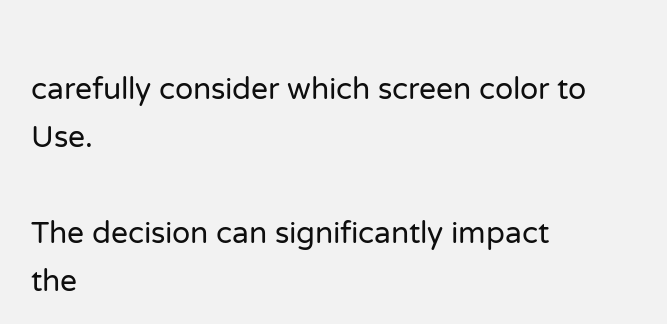carefully consider which screen color to Use.

The decision can significantly impact the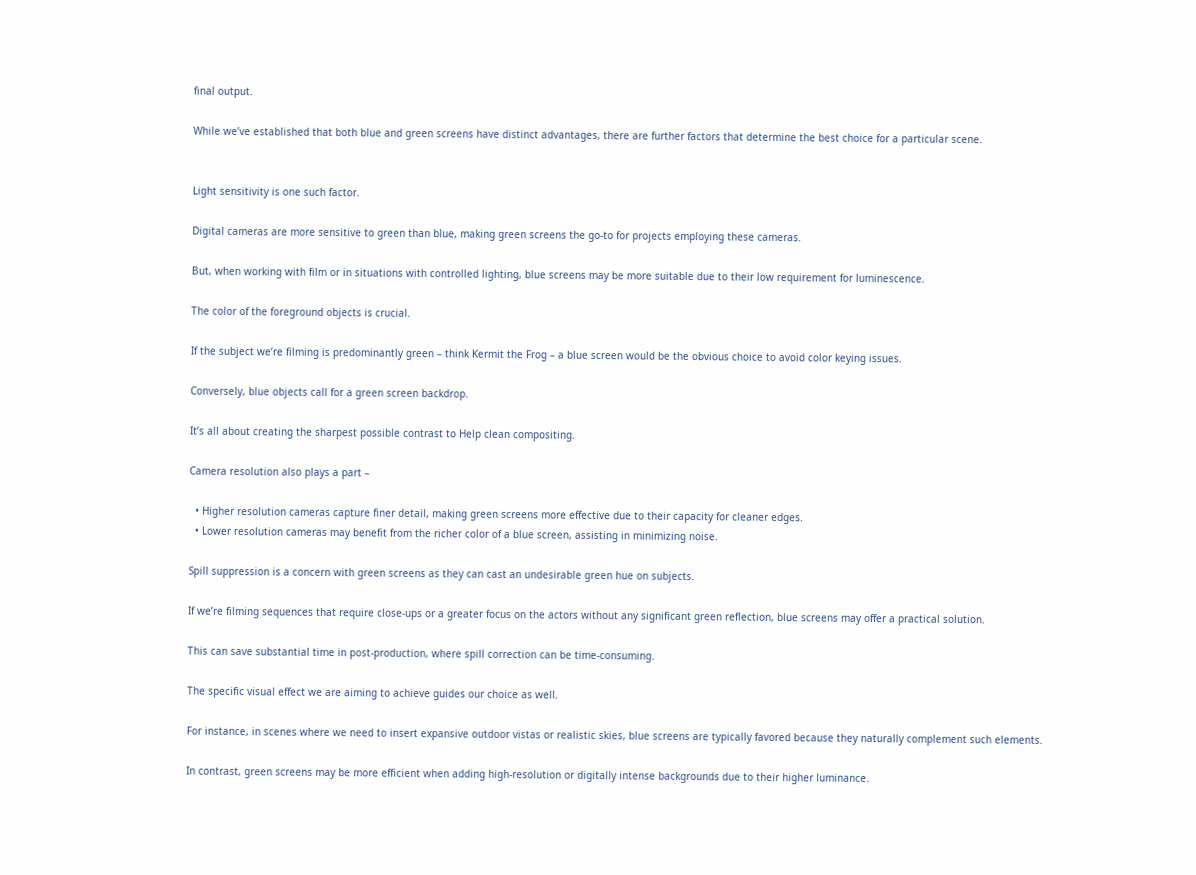final output.

While we’ve established that both blue and green screens have distinct advantages, there are further factors that determine the best choice for a particular scene.


Light sensitivity is one such factor.

Digital cameras are more sensitive to green than blue, making green screens the go-to for projects employing these cameras.

But, when working with film or in situations with controlled lighting, blue screens may be more suitable due to their low requirement for luminescence.

The color of the foreground objects is crucial.

If the subject we’re filming is predominantly green – think Kermit the Frog – a blue screen would be the obvious choice to avoid color keying issues.

Conversely, blue objects call for a green screen backdrop.

It’s all about creating the sharpest possible contrast to Help clean compositing.

Camera resolution also plays a part –

  • Higher resolution cameras capture finer detail, making green screens more effective due to their capacity for cleaner edges.
  • Lower resolution cameras may benefit from the richer color of a blue screen, assisting in minimizing noise.

Spill suppression is a concern with green screens as they can cast an undesirable green hue on subjects.

If we’re filming sequences that require close-ups or a greater focus on the actors without any significant green reflection, blue screens may offer a practical solution.

This can save substantial time in post-production, where spill correction can be time-consuming.

The specific visual effect we are aiming to achieve guides our choice as well.

For instance, in scenes where we need to insert expansive outdoor vistas or realistic skies, blue screens are typically favored because they naturally complement such elements.

In contrast, green screens may be more efficient when adding high-resolution or digitally intense backgrounds due to their higher luminance.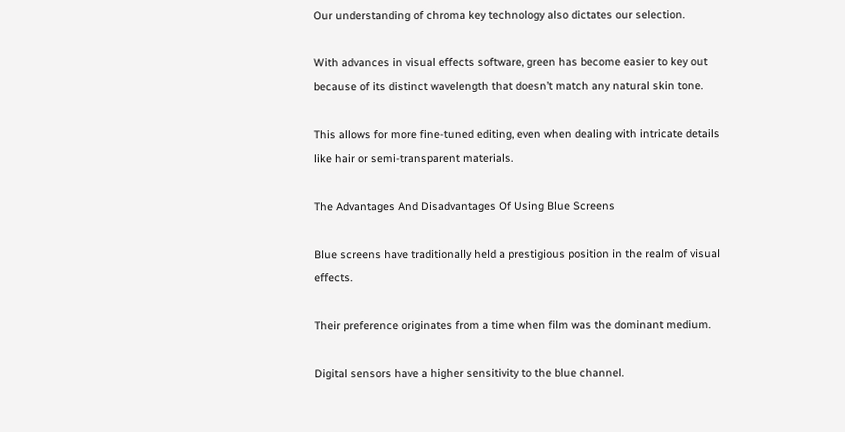Our understanding of chroma key technology also dictates our selection.

With advances in visual effects software, green has become easier to key out because of its distinct wavelength that doesn’t match any natural skin tone.

This allows for more fine-tuned editing, even when dealing with intricate details like hair or semi-transparent materials.

The Advantages And Disadvantages Of Using Blue Screens

Blue screens have traditionally held a prestigious position in the realm of visual effects.

Their preference originates from a time when film was the dominant medium.

Digital sensors have a higher sensitivity to the blue channel.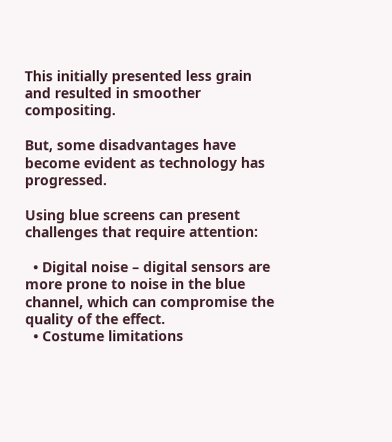This initially presented less grain and resulted in smoother compositing.

But, some disadvantages have become evident as technology has progressed.

Using blue screens can present challenges that require attention:

  • Digital noise – digital sensors are more prone to noise in the blue channel, which can compromise the quality of the effect.
  • Costume limitations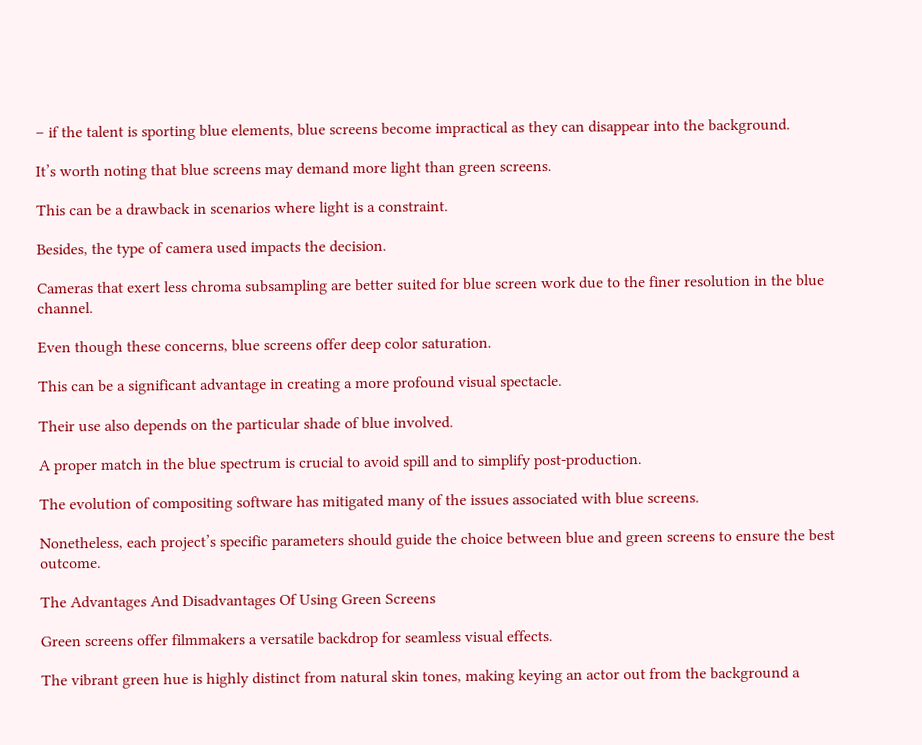– if the talent is sporting blue elements, blue screens become impractical as they can disappear into the background.

It’s worth noting that blue screens may demand more light than green screens.

This can be a drawback in scenarios where light is a constraint.

Besides, the type of camera used impacts the decision.

Cameras that exert less chroma subsampling are better suited for blue screen work due to the finer resolution in the blue channel.

Even though these concerns, blue screens offer deep color saturation.

This can be a significant advantage in creating a more profound visual spectacle.

Their use also depends on the particular shade of blue involved.

A proper match in the blue spectrum is crucial to avoid spill and to simplify post-production.

The evolution of compositing software has mitigated many of the issues associated with blue screens.

Nonetheless, each project’s specific parameters should guide the choice between blue and green screens to ensure the best outcome.

The Advantages And Disadvantages Of Using Green Screens

Green screens offer filmmakers a versatile backdrop for seamless visual effects.

The vibrant green hue is highly distinct from natural skin tones, making keying an actor out from the background a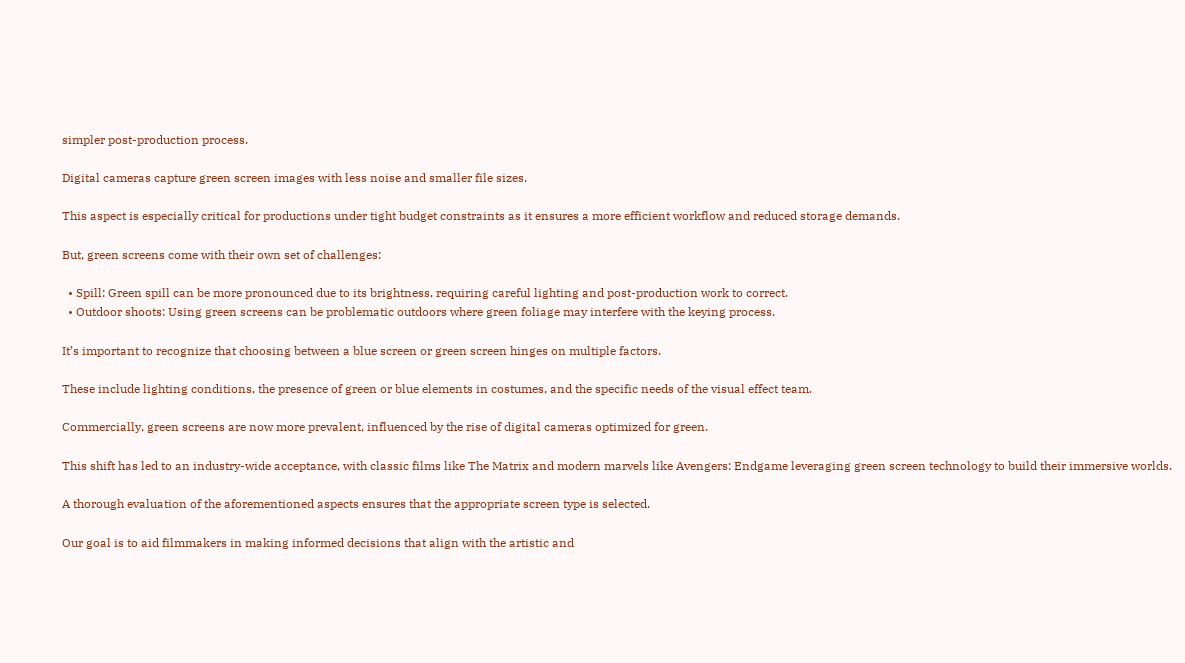simpler post-production process.

Digital cameras capture green screen images with less noise and smaller file sizes.

This aspect is especially critical for productions under tight budget constraints as it ensures a more efficient workflow and reduced storage demands.

But, green screens come with their own set of challenges:

  • Spill: Green spill can be more pronounced due to its brightness, requiring careful lighting and post-production work to correct.
  • Outdoor shoots: Using green screens can be problematic outdoors where green foliage may interfere with the keying process.

It’s important to recognize that choosing between a blue screen or green screen hinges on multiple factors.

These include lighting conditions, the presence of green or blue elements in costumes, and the specific needs of the visual effect team.

Commercially, green screens are now more prevalent, influenced by the rise of digital cameras optimized for green.

This shift has led to an industry-wide acceptance, with classic films like The Matrix and modern marvels like Avengers: Endgame leveraging green screen technology to build their immersive worlds.

A thorough evaluation of the aforementioned aspects ensures that the appropriate screen type is selected.

Our goal is to aid filmmakers in making informed decisions that align with the artistic and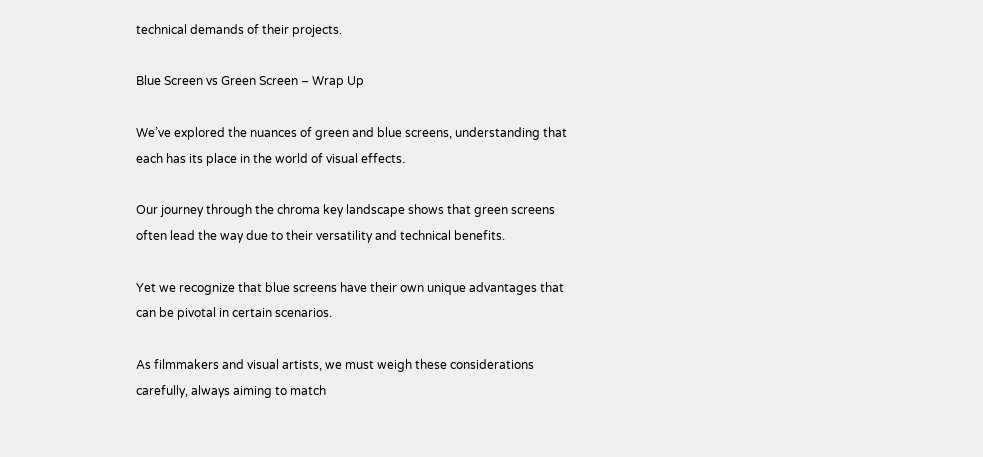technical demands of their projects.

Blue Screen vs Green Screen – Wrap Up

We’ve explored the nuances of green and blue screens, understanding that each has its place in the world of visual effects.

Our journey through the chroma key landscape shows that green screens often lead the way due to their versatility and technical benefits.

Yet we recognize that blue screens have their own unique advantages that can be pivotal in certain scenarios.

As filmmakers and visual artists, we must weigh these considerations carefully, always aiming to match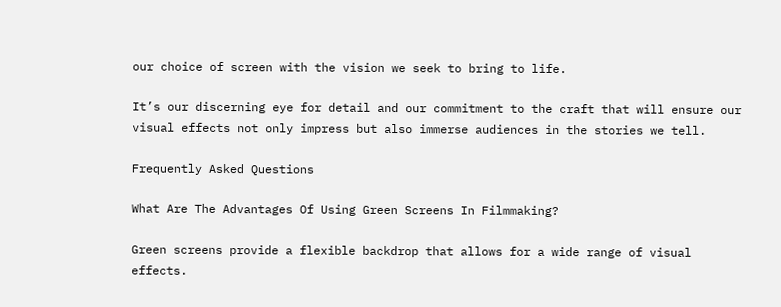our choice of screen with the vision we seek to bring to life.

It’s our discerning eye for detail and our commitment to the craft that will ensure our visual effects not only impress but also immerse audiences in the stories we tell.

Frequently Asked Questions

What Are The Advantages Of Using Green Screens In Filmmaking?

Green screens provide a flexible backdrop that allows for a wide range of visual effects.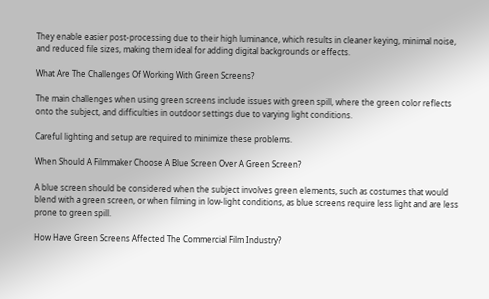They enable easier post-processing due to their high luminance, which results in cleaner keying, minimal noise, and reduced file sizes, making them ideal for adding digital backgrounds or effects.

What Are The Challenges Of Working With Green Screens?

The main challenges when using green screens include issues with green spill, where the green color reflects onto the subject, and difficulties in outdoor settings due to varying light conditions.

Careful lighting and setup are required to minimize these problems.

When Should A Filmmaker Choose A Blue Screen Over A Green Screen?

A blue screen should be considered when the subject involves green elements, such as costumes that would blend with a green screen, or when filming in low-light conditions, as blue screens require less light and are less prone to green spill.

How Have Green Screens Affected The Commercial Film Industry?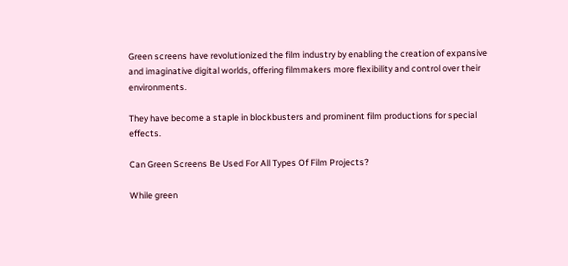Green screens have revolutionized the film industry by enabling the creation of expansive and imaginative digital worlds, offering filmmakers more flexibility and control over their environments.

They have become a staple in blockbusters and prominent film productions for special effects.

Can Green Screens Be Used For All Types Of Film Projects?

While green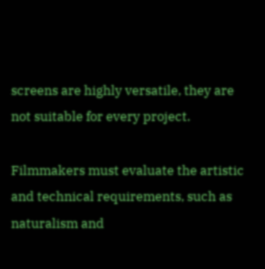screens are highly versatile, they are not suitable for every project.

Filmmakers must evaluate the artistic and technical requirements, such as naturalism and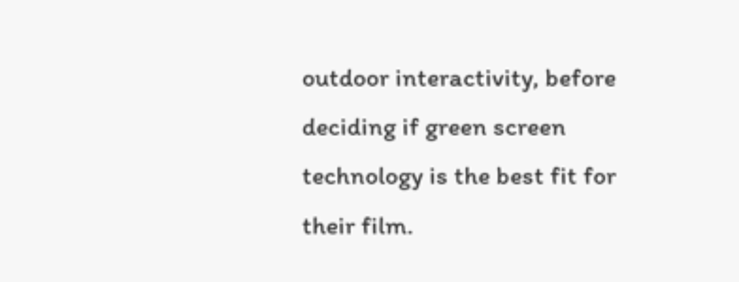outdoor interactivity, before deciding if green screen technology is the best fit for their film.